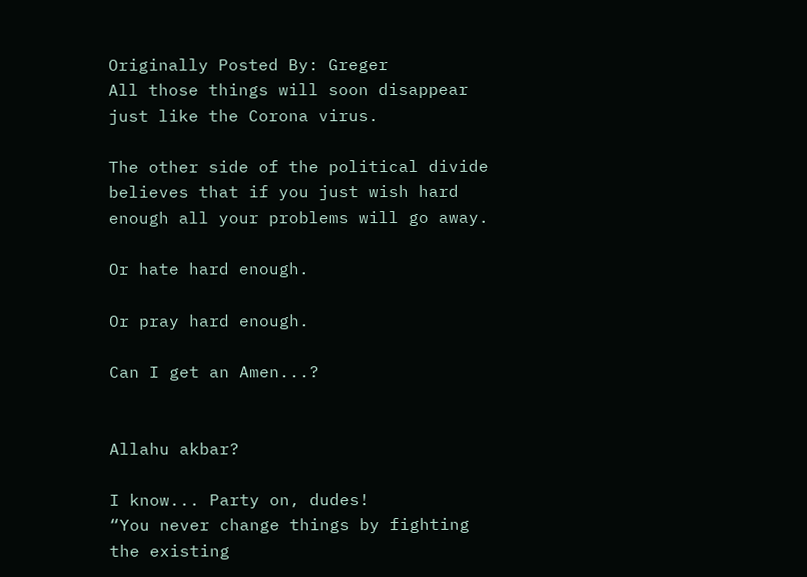Originally Posted By: Greger
All those things will soon disappear just like the Corona virus.

The other side of the political divide believes that if you just wish hard enough all your problems will go away.

Or hate hard enough.

Or pray hard enough.

Can I get an Amen...?


Allahu akbar?

I know... Party on, dudes!
“You never change things by fighting the existing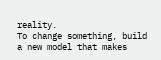reality.
To change something, build a new model that makes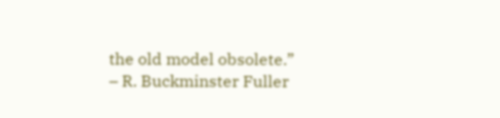the old model obsolete.”
– R. Buckminster Fuller